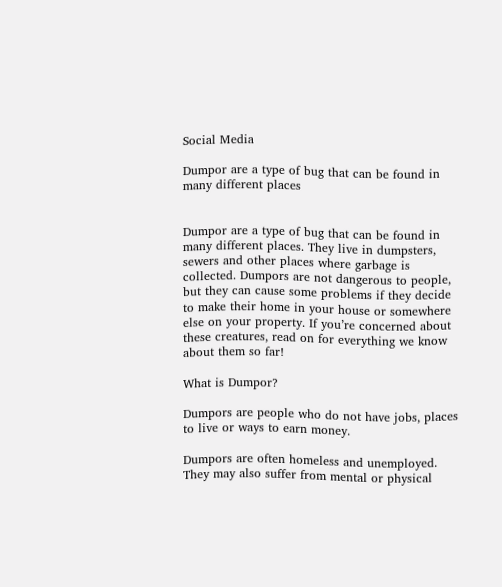Social Media

Dumpor are a type of bug that can be found in many different places


Dumpor are a type of bug that can be found in many different places. They live in dumpsters, sewers and other places where garbage is collected. Dumpors are not dangerous to people, but they can cause some problems if they decide to make their home in your house or somewhere else on your property. If you’re concerned about these creatures, read on for everything we know about them so far!

What is Dumpor?

Dumpors are people who do not have jobs, places to live or ways to earn money.

Dumpors are often homeless and unemployed. They may also suffer from mental or physical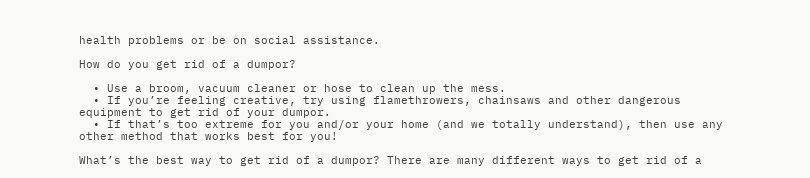health problems or be on social assistance.

How do you get rid of a dumpor?

  • Use a broom, vacuum cleaner or hose to clean up the mess.
  • If you’re feeling creative, try using flamethrowers, chainsaws and other dangerous equipment to get rid of your dumpor.
  • If that’s too extreme for you and/or your home (and we totally understand), then use any other method that works best for you!

What’s the best way to get rid of a dumpor? There are many different ways to get rid of a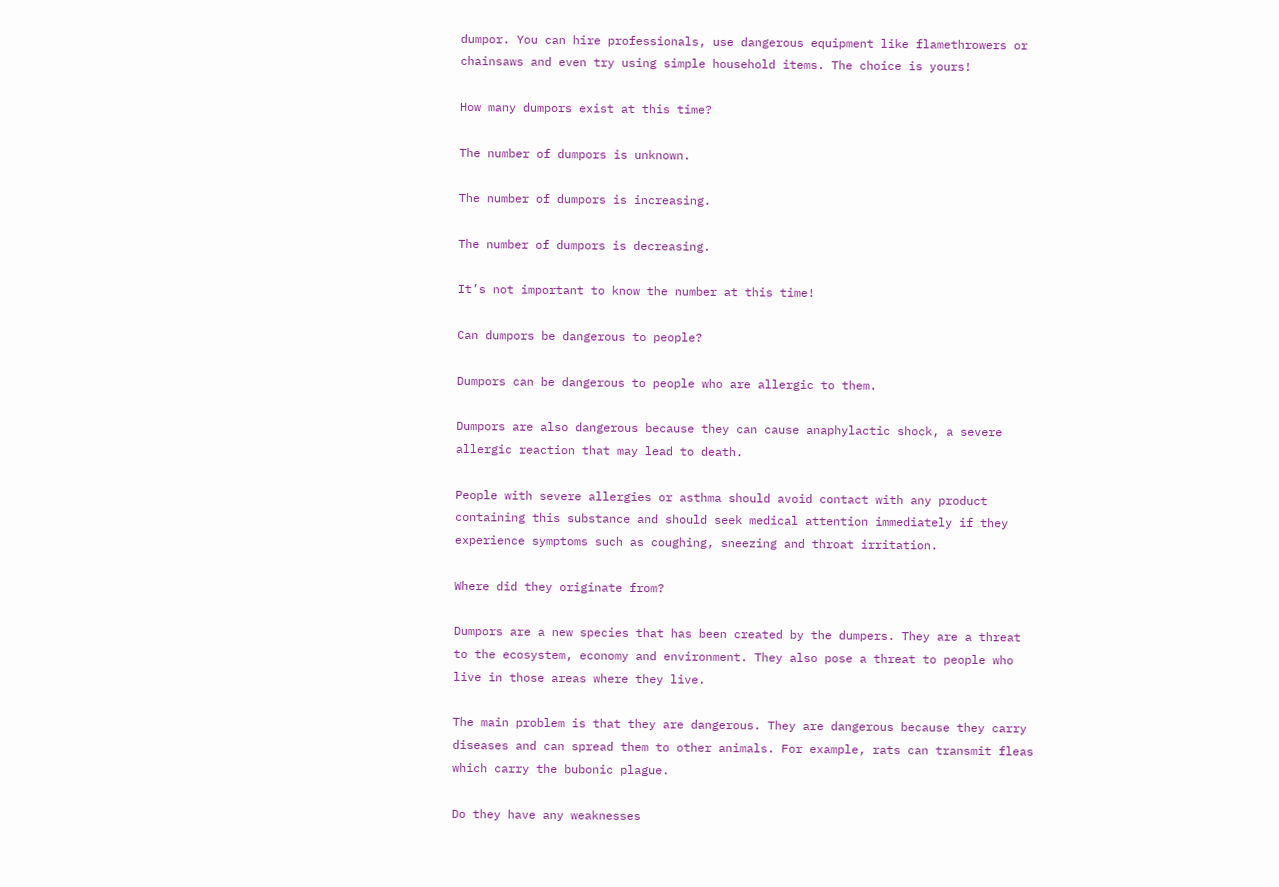dumpor. You can hire professionals, use dangerous equipment like flamethrowers or chainsaws and even try using simple household items. The choice is yours!

How many dumpors exist at this time?

The number of dumpors is unknown.

The number of dumpors is increasing.

The number of dumpors is decreasing.

It’s not important to know the number at this time!

Can dumpors be dangerous to people?

Dumpors can be dangerous to people who are allergic to them.

Dumpors are also dangerous because they can cause anaphylactic shock, a severe allergic reaction that may lead to death.

People with severe allergies or asthma should avoid contact with any product containing this substance and should seek medical attention immediately if they experience symptoms such as coughing, sneezing and throat irritation.

Where did they originate from?

Dumpors are a new species that has been created by the dumpers. They are a threat to the ecosystem, economy and environment. They also pose a threat to people who live in those areas where they live.

The main problem is that they are dangerous. They are dangerous because they carry diseases and can spread them to other animals. For example, rats can transmit fleas which carry the bubonic plague.

Do they have any weaknesses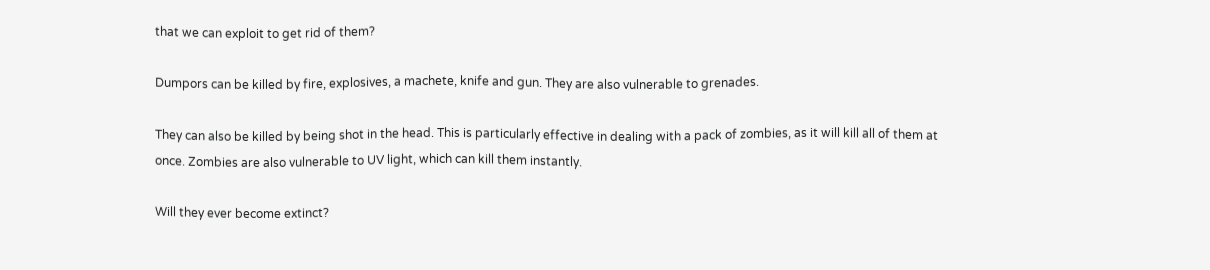that we can exploit to get rid of them?

Dumpors can be killed by fire, explosives, a machete, knife and gun. They are also vulnerable to grenades.

They can also be killed by being shot in the head. This is particularly effective in dealing with a pack of zombies, as it will kill all of them at once. Zombies are also vulnerable to UV light, which can kill them instantly.

Will they ever become extinct?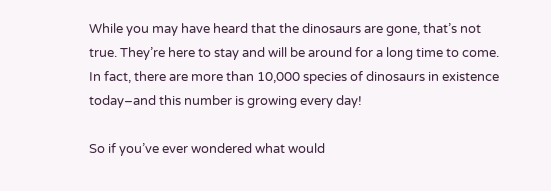While you may have heard that the dinosaurs are gone, that’s not true. They’re here to stay and will be around for a long time to come. In fact, there are more than 10,000 species of dinosaurs in existence today–and this number is growing every day!

So if you’ve ever wondered what would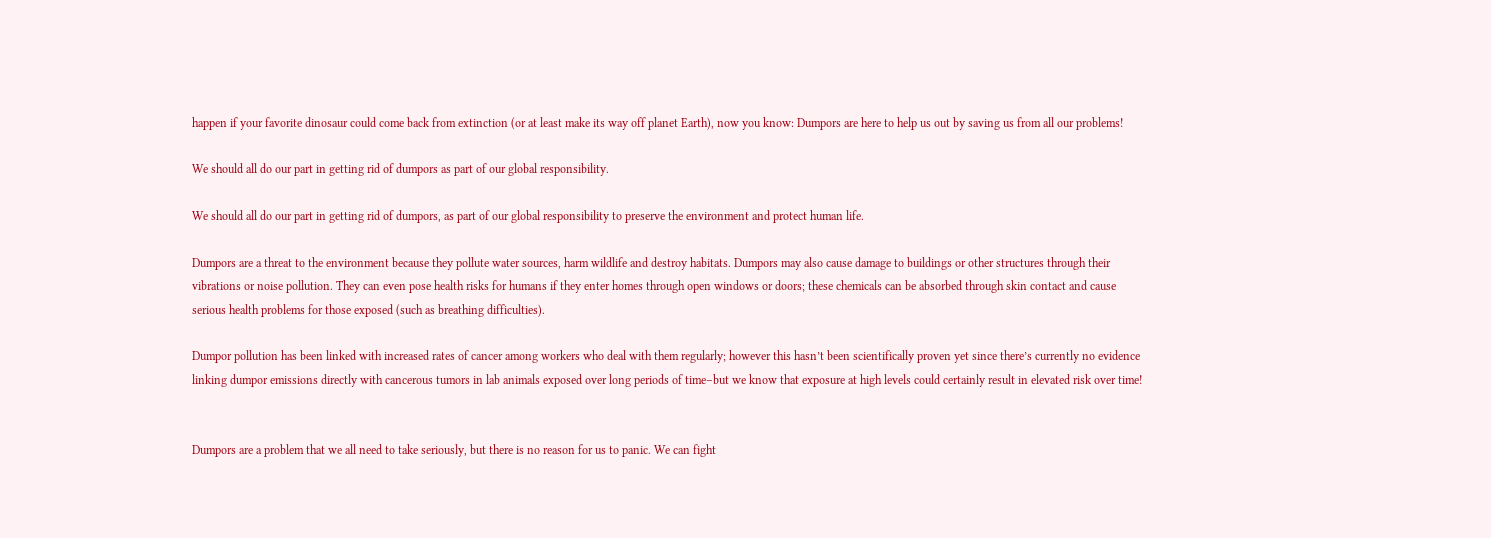happen if your favorite dinosaur could come back from extinction (or at least make its way off planet Earth), now you know: Dumpors are here to help us out by saving us from all our problems!

We should all do our part in getting rid of dumpors as part of our global responsibility.

We should all do our part in getting rid of dumpors, as part of our global responsibility to preserve the environment and protect human life.

Dumpors are a threat to the environment because they pollute water sources, harm wildlife and destroy habitats. Dumpors may also cause damage to buildings or other structures through their vibrations or noise pollution. They can even pose health risks for humans if they enter homes through open windows or doors; these chemicals can be absorbed through skin contact and cause serious health problems for those exposed (such as breathing difficulties).

Dumpor pollution has been linked with increased rates of cancer among workers who deal with them regularly; however this hasn’t been scientifically proven yet since there’s currently no evidence linking dumpor emissions directly with cancerous tumors in lab animals exposed over long periods of time–but we know that exposure at high levels could certainly result in elevated risk over time!


Dumpors are a problem that we all need to take seriously, but there is no reason for us to panic. We can fight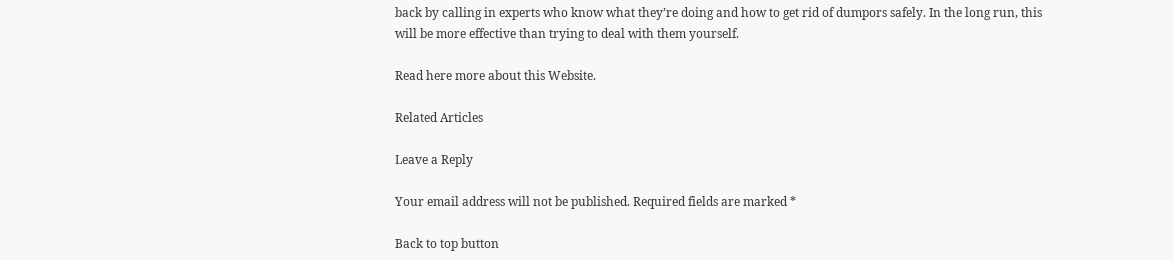back by calling in experts who know what they’re doing and how to get rid of dumpors safely. In the long run, this will be more effective than trying to deal with them yourself.

Read here more about this Website.

Related Articles

Leave a Reply

Your email address will not be published. Required fields are marked *

Back to top button